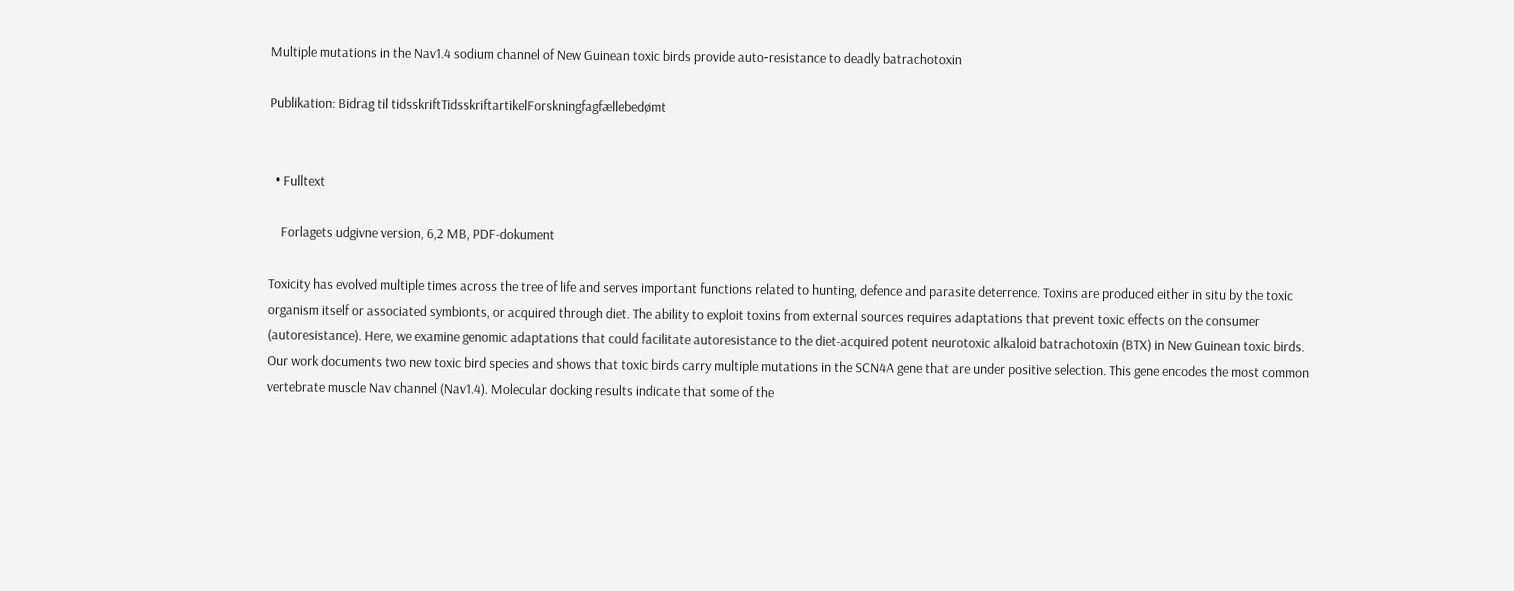Multiple mutations in the Nav1.4 sodium channel of New Guinean toxic birds provide auto‐resistance to deadly batrachotoxin

Publikation: Bidrag til tidsskriftTidsskriftartikelForskningfagfællebedømt


  • Fulltext

    Forlagets udgivne version, 6,2 MB, PDF-dokument

Toxicity has evolved multiple times across the tree of life and serves important functions related to hunting, defence and parasite deterrence. Toxins are produced either in situ by the toxic organism itself or associated symbionts, or acquired through diet. The ability to exploit toxins from external sources requires adaptations that prevent toxic effects on the consumer (autoresistance). Here, we examine genomic adaptations that could facilitate autoresistance to the diet-acquired potent neurotoxic alkaloid batrachotoxin (BTX) in New Guinean toxic birds. Our work documents two new toxic bird species and shows that toxic birds carry multiple mutations in the SCN4A gene that are under positive selection. This gene encodes the most common vertebrate muscle Nav channel (Nav1.4). Molecular docking results indicate that some of the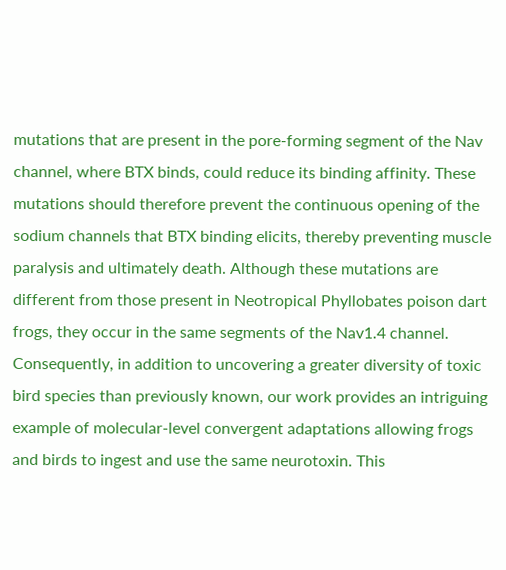mutations that are present in the pore-forming segment of the Nav channel, where BTX binds, could reduce its binding affinity. These mutations should therefore prevent the continuous opening of the sodium channels that BTX binding elicits, thereby preventing muscle paralysis and ultimately death. Although these mutations are different from those present in Neotropical Phyllobates poison dart frogs, they occur in the same segments of the Nav1.4 channel. Consequently, in addition to uncovering a greater diversity of toxic bird species than previously known, our work provides an intriguing example of molecular-level convergent adaptations allowing frogs and birds to ingest and use the same neurotoxin. This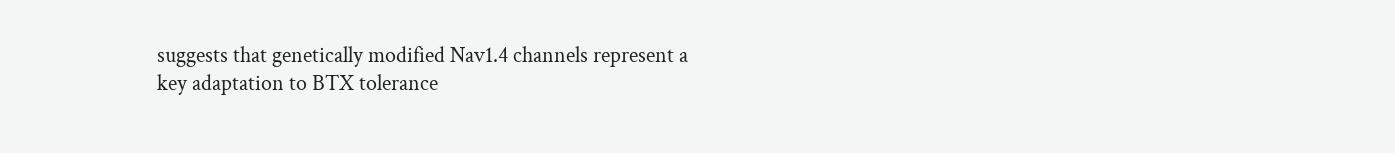suggests that genetically modified Nav1.4 channels represent a key adaptation to BTX tolerance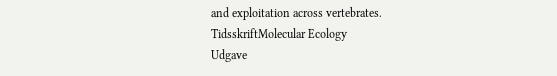and exploitation across vertebrates.
TidsskriftMolecular Ecology
Udgave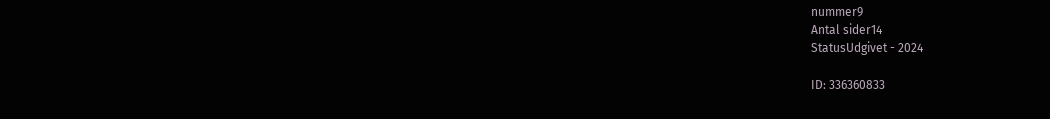nummer9
Antal sider14
StatusUdgivet - 2024

ID: 336360833